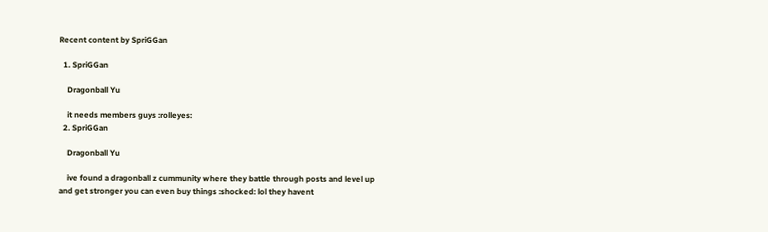Recent content by SpriGGan

  1. SpriGGan

    Dragonball Yu

    it needs members guys :rolleyes:
  2. SpriGGan

    Dragonball Yu

    ive found a dragonball z cummunity where they battle through posts and level up and get stronger you can even buy things :shocked: lol they havent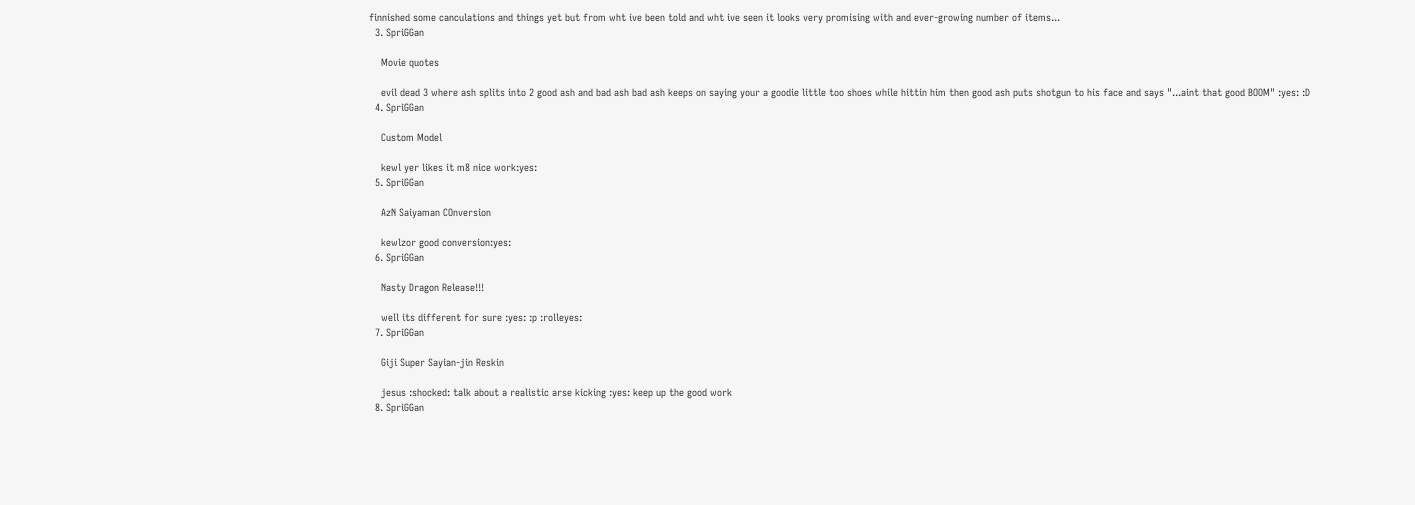finnished some canculations and things yet but from wht ive been told and wht ive seen it looks very promising with and ever-growing number of items...
  3. SpriGGan

    Movie quotes

    evil dead 3 where ash splits into 2 good ash and bad ash bad ash keeps on saying your a goodie little too shoes while hittin him then good ash puts shotgun to his face and says "...aint that good BOOM" :yes: :D
  4. SpriGGan

    Custom Model

    kewl yer likes it m8 nice work:yes:
  5. SpriGGan

    AzN Saiyaman COnversion

    kewlzor good conversion:yes:
  6. SpriGGan

    Nasty Dragon Release!!!

    well its different for sure :yes: :p :rolleyes:
  7. SpriGGan

    Giji Super Sayian-jin Reskin

    jesus :shocked: talk about a realistic arse kicking :yes: keep up the good work
  8. SpriGGan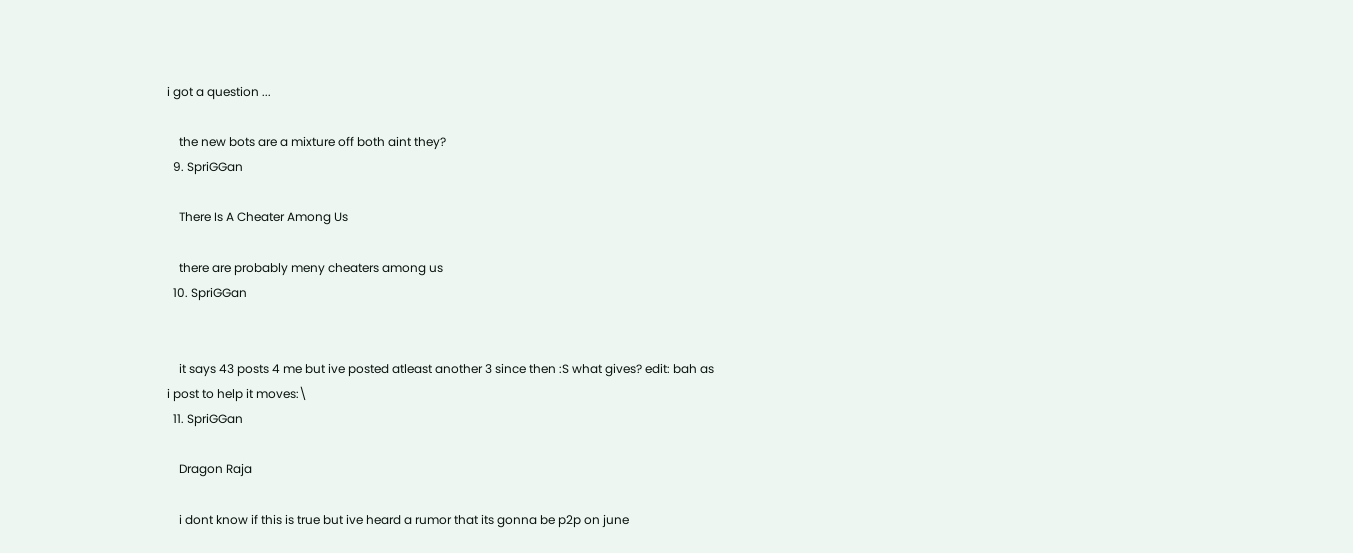i got a question ...

    the new bots are a mixture off both aint they?
  9. SpriGGan

    There Is A Cheater Among Us

    there are probably meny cheaters among us
  10. SpriGGan


    it says 43 posts 4 me but ive posted atleast another 3 since then :S what gives? edit: bah as i post to help it moves:\
  11. SpriGGan

    Dragon Raja

    i dont know if this is true but ive heard a rumor that its gonna be p2p on june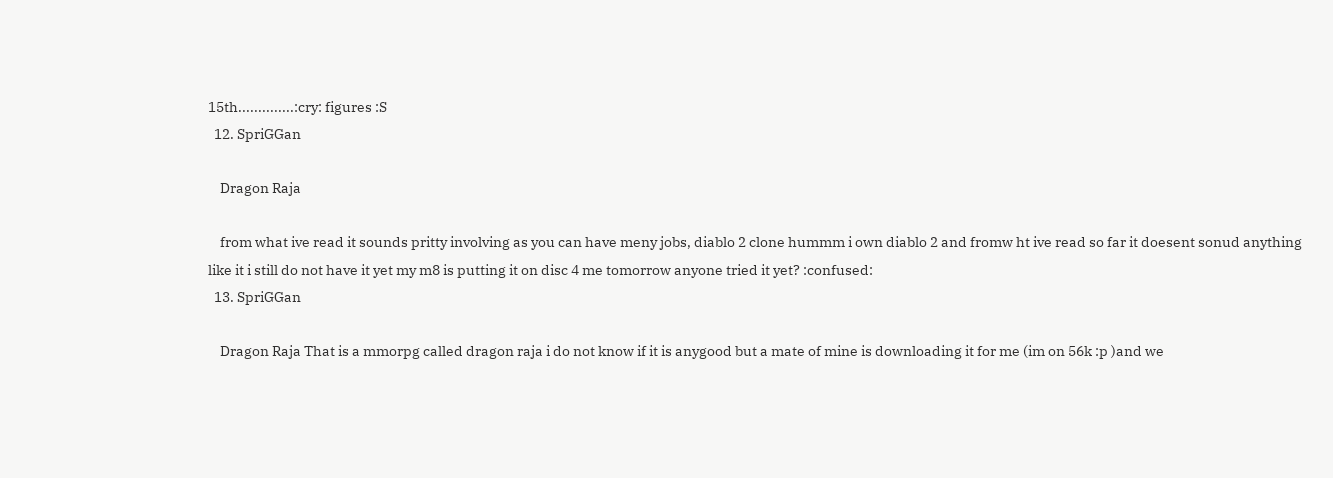15th..............:cry: figures :S
  12. SpriGGan

    Dragon Raja

    from what ive read it sounds pritty involving as you can have meny jobs, diablo 2 clone hummm i own diablo 2 and fromw ht ive read so far it doesent sonud anything like it i still do not have it yet my m8 is putting it on disc 4 me tomorrow anyone tried it yet? :confused:
  13. SpriGGan

    Dragon Raja That is a mmorpg called dragon raja i do not know if it is anygood but a mate of mine is downloading it for me (im on 56k :p )and we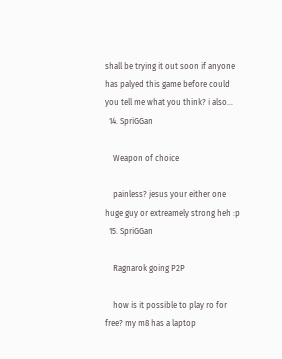shall be trying it out soon if anyone has palyed this game before could you tell me what you think? i also...
  14. SpriGGan

    Weapon of choice

    painless? jesus your either one huge guy or extreamely strong heh :p
  15. SpriGGan

    Ragnarok going P2P

    how is it possible to play ro for free? my m8 has a laptop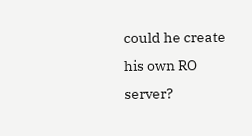could he create his own RO server?